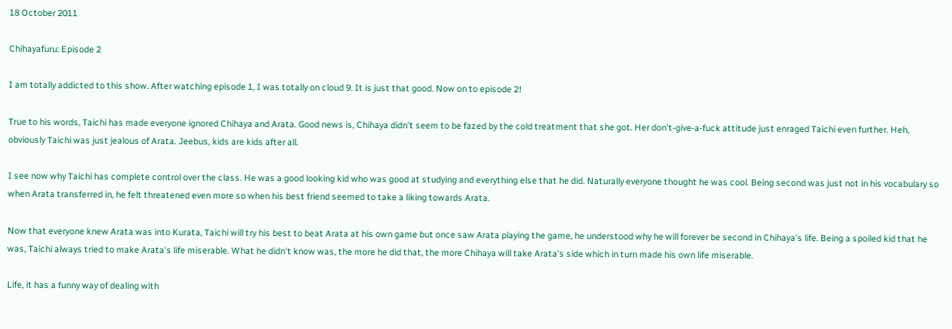18 October 2011

Chihayafuru: Episode 2

I am totally addicted to this show. After watching episode 1, I was totally on cloud 9. It is just that good. Now on to episode 2!

True to his words, Taichi has made everyone ignored Chihaya and Arata. Good news is, Chihaya didn't seem to be fazed by the cold treatment that she got. Her don't-give-a-fuck attitude just enraged Taichi even further. Heh, obviously Taichi was just jealous of Arata. Jeebus, kids are kids after all.

I see now why Taichi has complete control over the class. He was a good looking kid who was good at studying and everything else that he did. Naturally everyone thought he was cool. Being second was just not in his vocabulary so when Arata transferred in, he felt threatened even more so when his best friend seemed to take a liking towards Arata.

Now that everyone knew Arata was into Kurata, Taichi will try his best to beat Arata at his own game but once saw Arata playing the game, he understood why he will forever be second in Chihaya's life. Being a spoiled kid that he was, Taichi always tried to make Arata's life miserable. What he didn't know was, the more he did that, the more Chihaya will take Arata's side which in turn made his own life miserable.

Life, it has a funny way of dealing with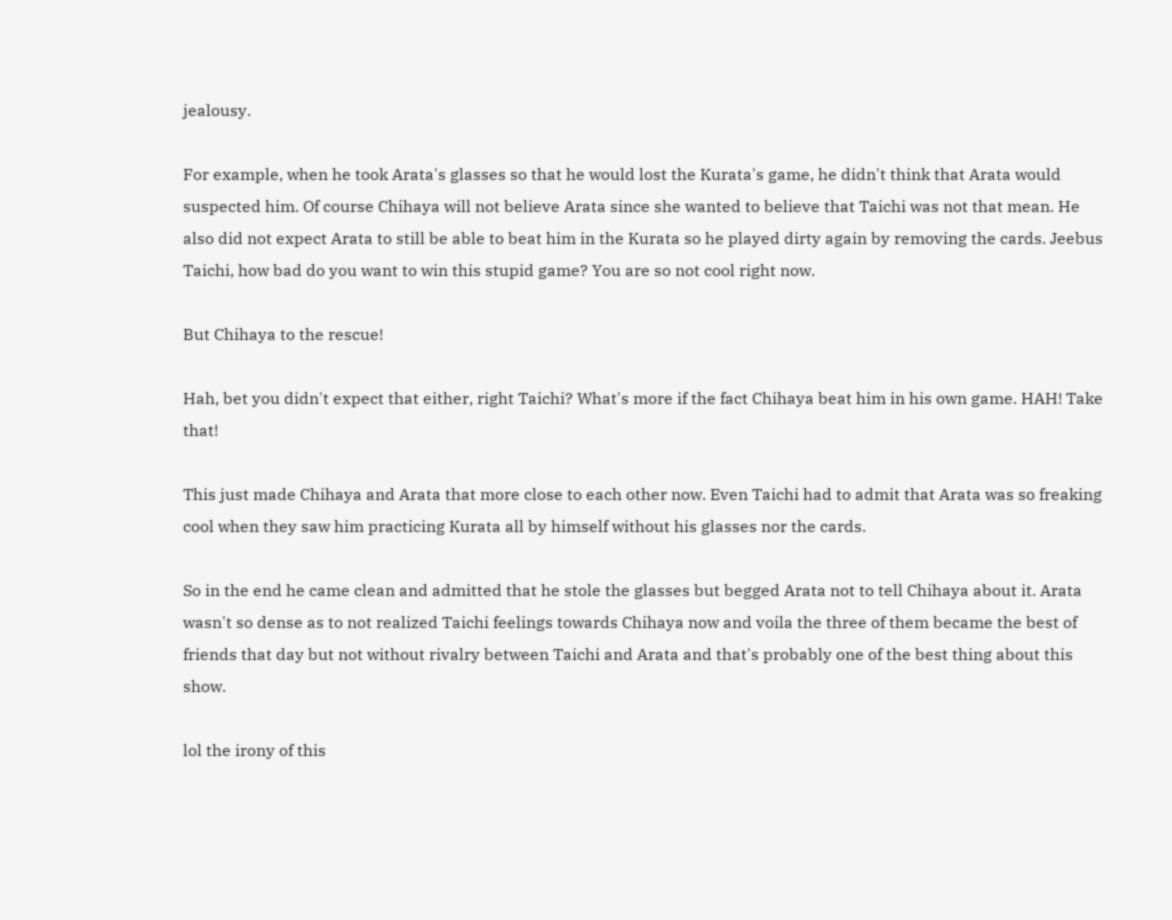jealousy.

For example, when he took Arata's glasses so that he would lost the Kurata's game, he didn't think that Arata would suspected him. Of course Chihaya will not believe Arata since she wanted to believe that Taichi was not that mean. He also did not expect Arata to still be able to beat him in the Kurata so he played dirty again by removing the cards. Jeebus Taichi, how bad do you want to win this stupid game? You are so not cool right now.

But Chihaya to the rescue!

Hah, bet you didn't expect that either, right Taichi? What's more if the fact Chihaya beat him in his own game. HAH! Take that!

This just made Chihaya and Arata that more close to each other now. Even Taichi had to admit that Arata was so freaking cool when they saw him practicing Kurata all by himself without his glasses nor the cards.

So in the end he came clean and admitted that he stole the glasses but begged Arata not to tell Chihaya about it. Arata wasn't so dense as to not realized Taichi feelings towards Chihaya now and voila the three of them became the best of friends that day but not without rivalry between Taichi and Arata and that's probably one of the best thing about this show.

lol the irony of this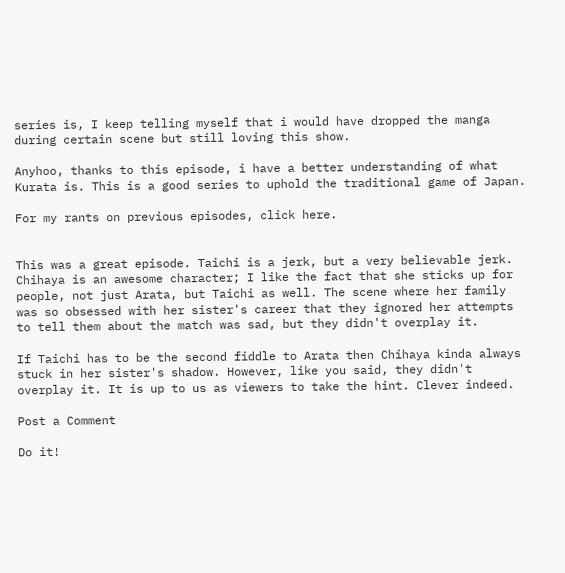series is, I keep telling myself that i would have dropped the manga during certain scene but still loving this show.

Anyhoo, thanks to this episode, i have a better understanding of what Kurata is. This is a good series to uphold the traditional game of Japan.

For my rants on previous episodes, click here.


This was a great episode. Taichi is a jerk, but a very believable jerk. Chihaya is an awesome character; I like the fact that she sticks up for people, not just Arata, but Taichi as well. The scene where her family was so obsessed with her sister's career that they ignored her attempts to tell them about the match was sad, but they didn't overplay it.

If Taichi has to be the second fiddle to Arata then Chihaya kinda always stuck in her sister's shadow. However, like you said, they didn't overplay it. It is up to us as viewers to take the hint. Clever indeed.

Post a Comment

Do it!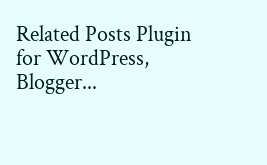Related Posts Plugin for WordPress, Blogger...